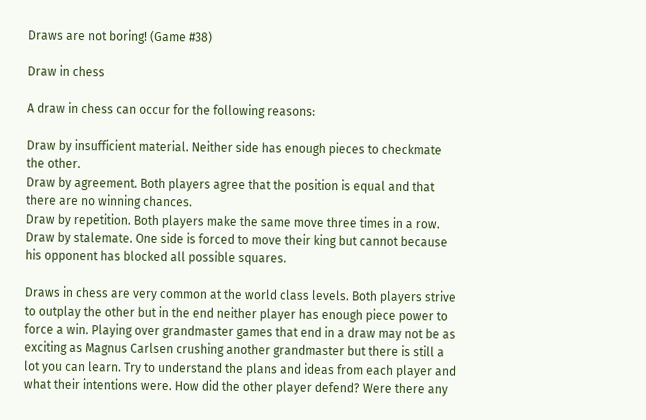Draws are not boring! (Game #38)

Draw in chess

A draw in chess can occur for the following reasons:

Draw by insufficient material. Neither side has enough pieces to checkmate the other.
Draw by agreement. Both players agree that the position is equal and that there are no winning chances.
Draw by repetition. Both players make the same move three times in a row.
Draw by stalemate. One side is forced to move their king but cannot because his opponent has blocked all possible squares.

Draws in chess are very common at the world class levels. Both players strive to outplay the other but in the end neither player has enough piece power to force a win. Playing over grandmaster games that end in a draw may not be as exciting as Magnus Carlsen crushing another grandmaster but there is still a lot you can learn. Try to understand the plans and ideas from each player and what their intentions were. How did the other player defend? Were there any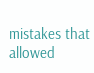mistakes that allowed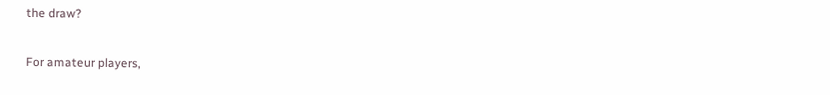the draw?

For amateur players,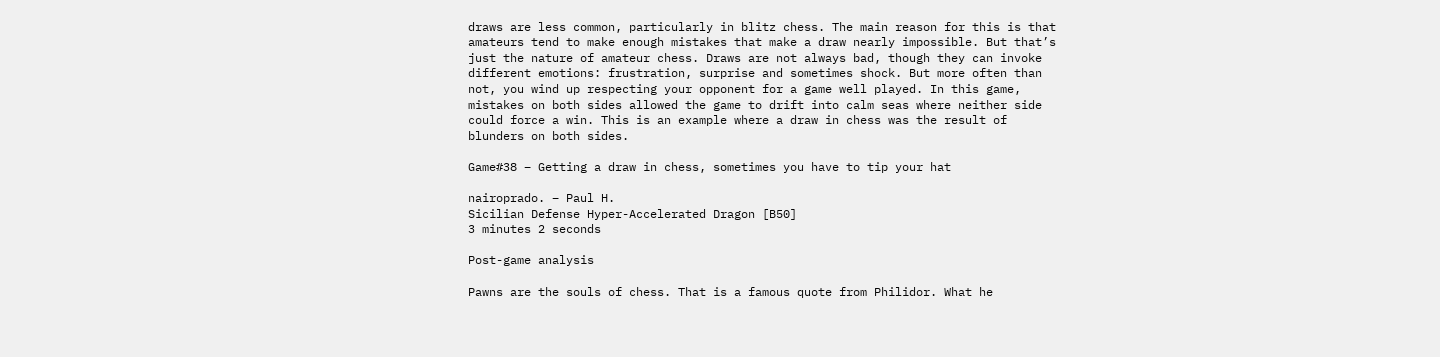draws are less common, particularly in blitz chess. The main reason for this is that amateurs tend to make enough mistakes that make a draw nearly impossible. But that’s just the nature of amateur chess. Draws are not always bad, though they can invoke different emotions: frustration, surprise and sometimes shock. But more often than not, you wind up respecting your opponent for a game well played. In this game, mistakes on both sides allowed the game to drift into calm seas where neither side could force a win. This is an example where a draw in chess was the result of blunders on both sides.

Game#38 – Getting a draw in chess, sometimes you have to tip your hat

nairoprado. – Paul H.
Sicilian Defense Hyper-Accelerated Dragon [B50]
3 minutes 2 seconds

Post-game analysis

Pawns are the souls of chess. That is a famous quote from Philidor. What he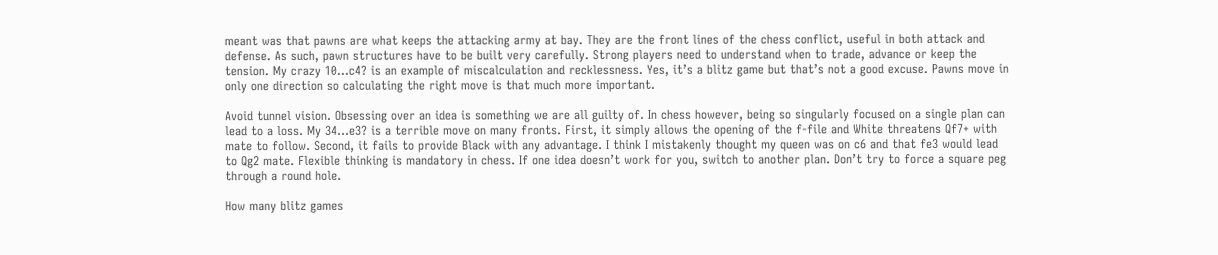meant was that pawns are what keeps the attacking army at bay. They are the front lines of the chess conflict, useful in both attack and defense. As such, pawn structures have to be built very carefully. Strong players need to understand when to trade, advance or keep the tension. My crazy 10…c4? is an example of miscalculation and recklessness. Yes, it’s a blitz game but that’s not a good excuse. Pawns move in only one direction so calculating the right move is that much more important.

Avoid tunnel vision. Obsessing over an idea is something we are all guilty of. In chess however, being so singularly focused on a single plan can lead to a loss. My 34…e3? is a terrible move on many fronts. First, it simply allows the opening of the f-file and White threatens Qf7+ with mate to follow. Second, it fails to provide Black with any advantage. I think I mistakenly thought my queen was on c6 and that fe3 would lead to Qg2 mate. Flexible thinking is mandatory in chess. If one idea doesn’t work for you, switch to another plan. Don’t try to force a square peg through a round hole.

How many blitz games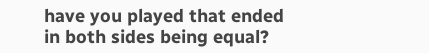have you played that ended in both sides being equal?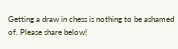Getting a draw in chess is nothing to be ashamed of. Please share below!